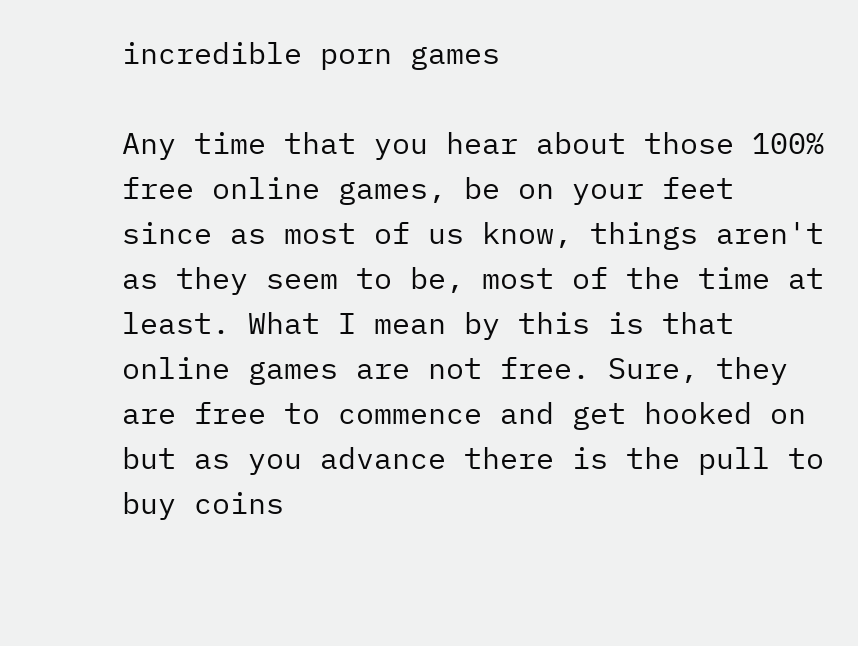incredible porn games

Any time that you hear about those 100% free online games, be on your feet since as most of us know, things aren't as they seem to be, most of the time at least. What I mean by this is that online games are not free. Sure, they are free to commence and get hooked on but as you advance there is the pull to buy coins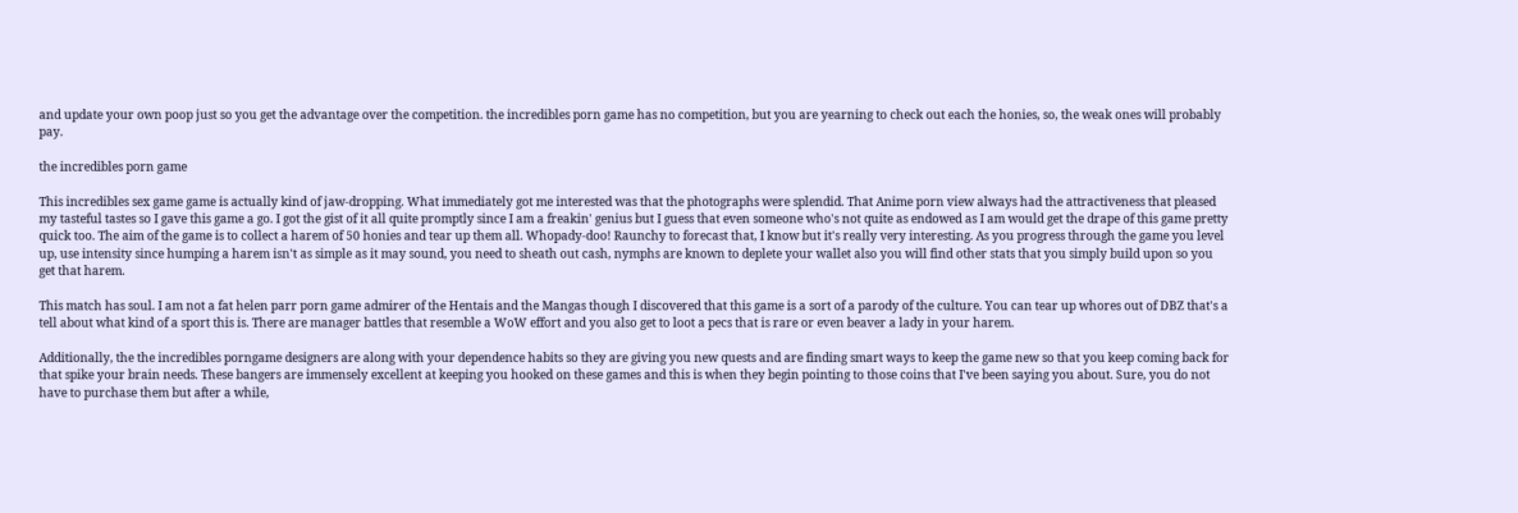and update your own poop just so you get the advantage over the competition. the incredibles porn game has no competition, but you are yearning to check out each the honies, so, the weak ones will probably pay.

the incredibles porn game

This incredibles sex game game is actually kind of jaw-dropping. What immediately got me interested was that the photographs were splendid. That Anime porn view always had the attractiveness that pleased my tasteful tastes so I gave this game a go. I got the gist of it all quite promptly since I am a freakin' genius but I guess that even someone who's not quite as endowed as I am would get the drape of this game pretty quick too. The aim of the game is to collect a harem of 50 honies and tear up them all. Whopady-doo! Raunchy to forecast that, I know but it's really very interesting. As you progress through the game you level up, use intensity since humping a harem isn't as simple as it may sound, you need to sheath out cash, nymphs are known to deplete your wallet also you will find other stats that you simply build upon so you get that harem.

This match has soul. I am not a fat helen parr porn game admirer of the Hentais and the Mangas though I discovered that this game is a sort of a parody of the culture. You can tear up whores out of DBZ that's a tell about what kind of a sport this is. There are manager battles that resemble a WoW effort and you also get to loot a pecs that is rare or even beaver a lady in your harem.

Additionally, the the incredibles porngame designers are along with your dependence habits so they are giving you new quests and are finding smart ways to keep the game new so that you keep coming back for that spike your brain needs. These bangers are immensely excellent at keeping you hooked on these games and this is when they begin pointing to those coins that I've been saying you about. Sure, you do not have to purchase them but after a while,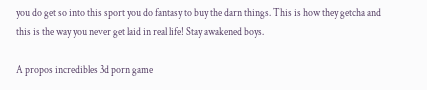you do get so into this sport you do fantasy to buy the darn things. This is how they getcha and this is the way you never get laid in real life! Stay awakened boys.

A propos incredibles 3d porn game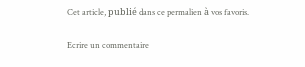Cet article, publié dans ce permalien à vos favoris.

Ecrire un commentaire